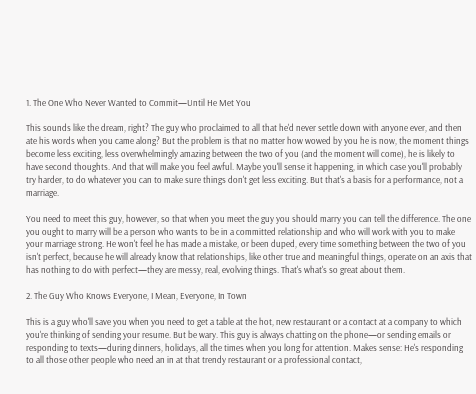1. The One Who Never Wanted to Commit—Until He Met You

This sounds like the dream, right? The guy who proclaimed to all that he'd never settle down with anyone ever, and then ate his words when you came along? But the problem is that no matter how wowed by you he is now, the moment things become less exciting, less overwhelmingly amazing between the two of you (and the moment will come), he is likely to have second thoughts. And that will make you feel awful. Maybe you'll sense it happening, in which case you'll probably try harder, to do whatever you can to make sure things don't get less exciting. But that's a basis for a performance, not a marriage.

You need to meet this guy, however, so that when you meet the guy you should marry you can tell the difference. The one you ought to marry will be a person who wants to be in a committed relationship and who will work with you to make your marriage strong. He won't feel he has made a mistake, or been duped, every time something between the two of you isn't perfect, because he will already know that relationships, like other true and meaningful things, operate on an axis that has nothing to do with perfect—they are messy, real, evolving things. That's what's so great about them.

2. The Guy Who Knows Everyone, I Mean, Everyone, In Town

This is a guy who'll save you when you need to get a table at the hot, new restaurant or a contact at a company to which you're thinking of sending your resume. But be wary. This guy is always chatting on the phone—or sending emails or responding to texts—during dinners, holidays, all the times when you long for attention. Makes sense: He's responding to all those other people who need an in at that trendy restaurant or a professional contact,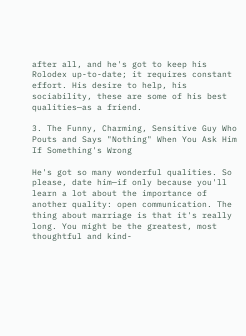after all, and he's got to keep his Rolodex up-to-date; it requires constant effort. His desire to help, his sociability, these are some of his best qualities—as a friend.

3. The Funny, Charming, Sensitive Guy Who Pouts and Says "Nothing" When You Ask Him If Something's Wrong

He's got so many wonderful qualities. So please, date him—if only because you'll learn a lot about the importance of another quality: open communication. The thing about marriage is that it's really long. You might be the greatest, most thoughtful and kind-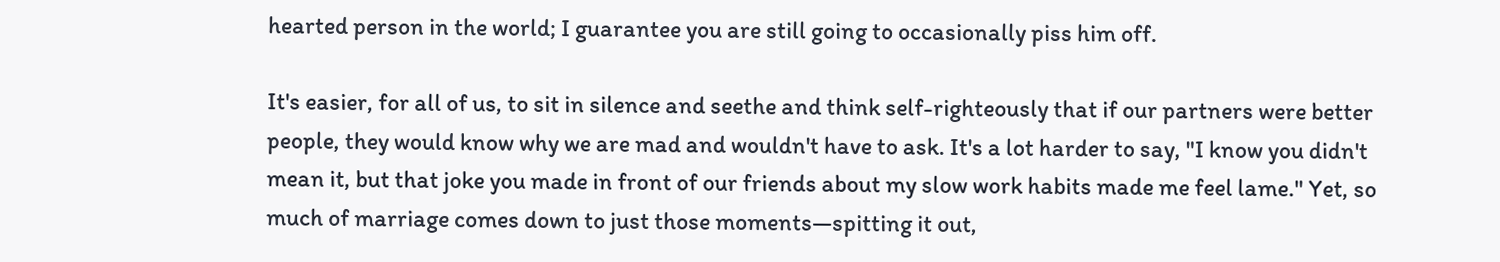hearted person in the world; I guarantee you are still going to occasionally piss him off.

It's easier, for all of us, to sit in silence and seethe and think self-righteously that if our partners were better people, they would know why we are mad and wouldn't have to ask. It's a lot harder to say, "I know you didn't mean it, but that joke you made in front of our friends about my slow work habits made me feel lame." Yet, so much of marriage comes down to just those moments—spitting it out,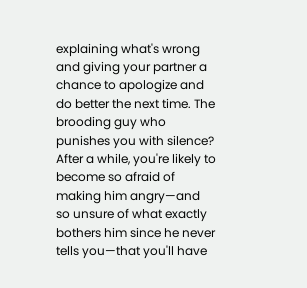explaining what's wrong and giving your partner a chance to apologize and do better the next time. The brooding guy who punishes you with silence? After a while, you're likely to become so afraid of making him angry—and so unsure of what exactly bothers him since he never tells you—that you'll have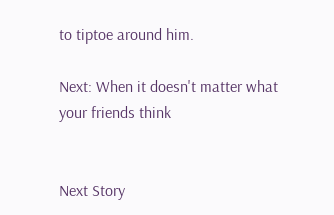to tiptoe around him.

Next: When it doesn't matter what your friends think


Next Story